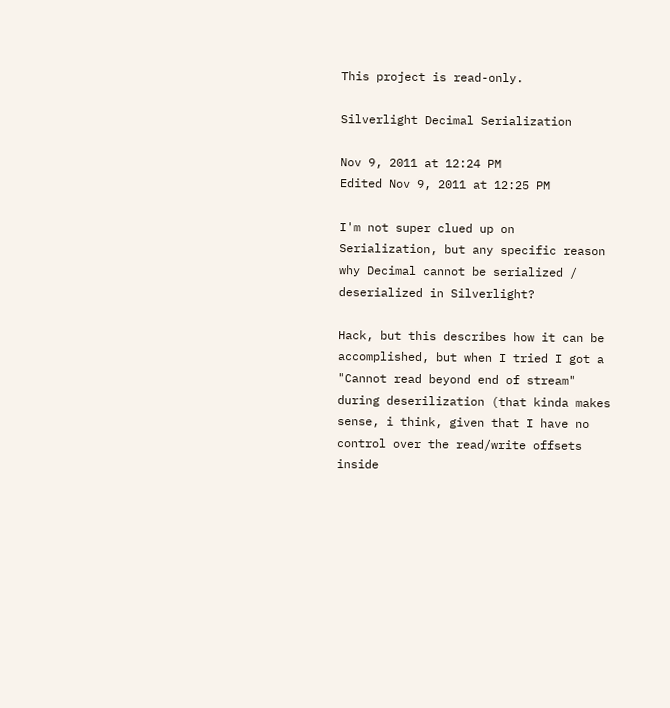This project is read-only.

Silverlight Decimal Serialization

Nov 9, 2011 at 12:24 PM
Edited Nov 9, 2011 at 12:25 PM

I'm not super clued up on Serialization, but any specific reason why Decimal cannot be serialized / deserialized in Silverlight?

Hack, but this describes how it can be accomplished, but when I tried I got a "Cannot read beyond end of stream" during deserilization (that kinda makes sense, i think, given that I have no control over the read/write offsets inside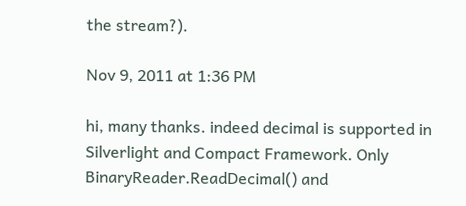the stream?).

Nov 9, 2011 at 1:36 PM

hi, many thanks. indeed decimal is supported in Silverlight and Compact Framework. Only BinaryReader.ReadDecimal() and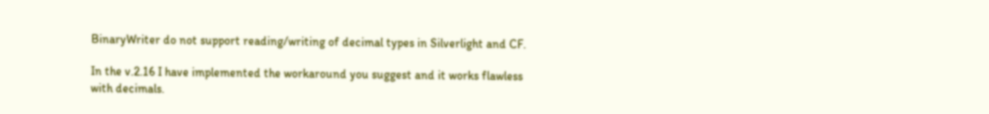BinaryWriter do not support reading/writing of decimal types in Silverlight and CF.

In the v.2.16 I have implemented the workaround you suggest and it works flawless with decimals.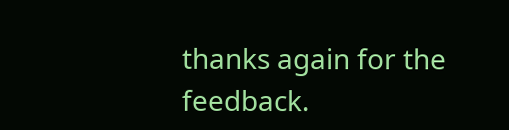thanks again for the feedback.